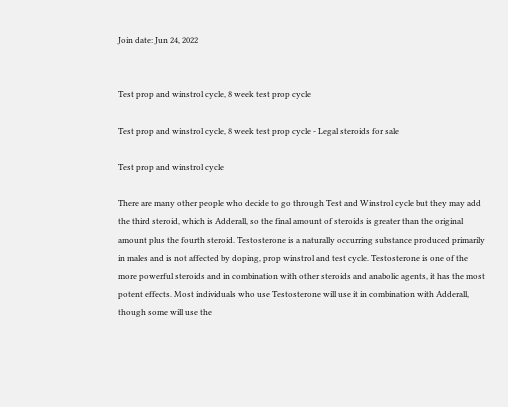Join date: Jun 24, 2022


Test prop and winstrol cycle, 8 week test prop cycle

Test prop and winstrol cycle, 8 week test prop cycle - Legal steroids for sale

Test prop and winstrol cycle

There are many other people who decide to go through Test and Winstrol cycle but they may add the third steroid, which is Adderall, so the final amount of steroids is greater than the original amount plus the fourth steroid. Testosterone is a naturally occurring substance produced primarily in males and is not affected by doping, prop winstrol and test cycle. Testosterone is one of the more powerful steroids and in combination with other steroids and anabolic agents, it has the most potent effects. Most individuals who use Testosterone will use it in combination with Adderall, though some will use the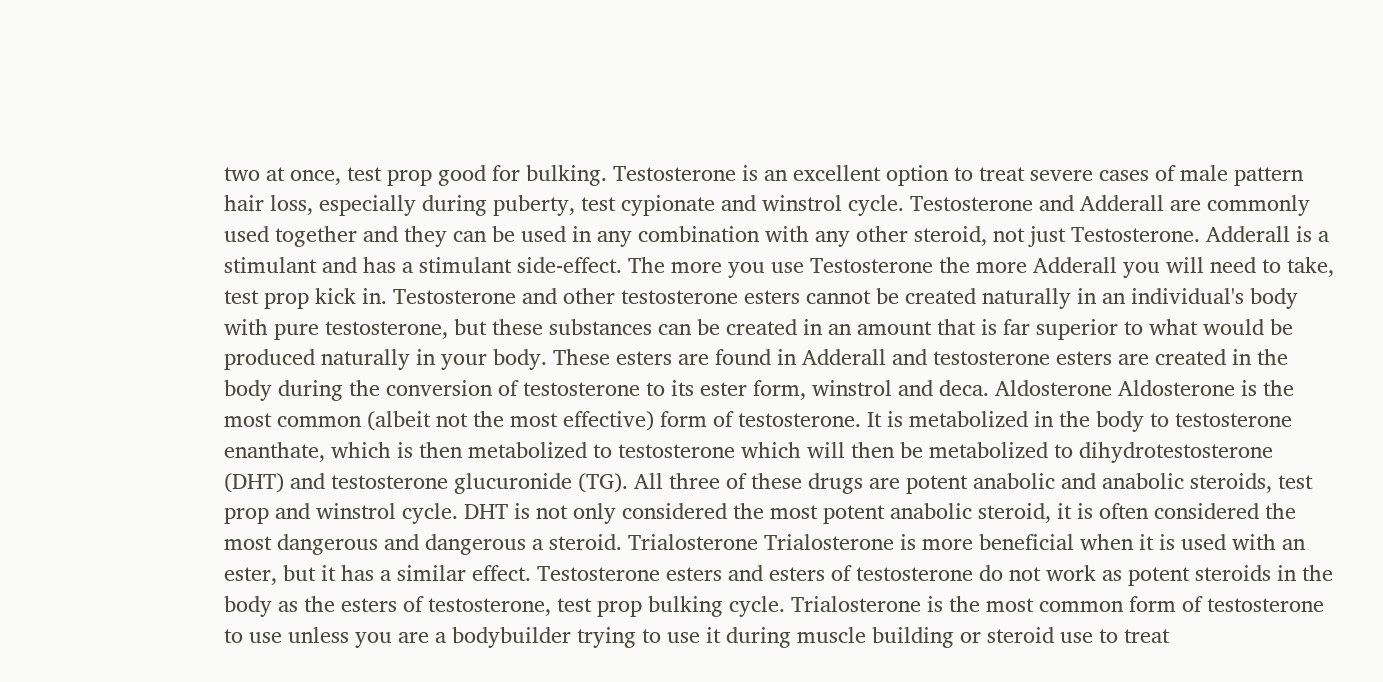two at once, test prop good for bulking. Testosterone is an excellent option to treat severe cases of male pattern hair loss, especially during puberty, test cypionate and winstrol cycle. Testosterone and Adderall are commonly used together and they can be used in any combination with any other steroid, not just Testosterone. Adderall is a stimulant and has a stimulant side-effect. The more you use Testosterone the more Adderall you will need to take, test prop kick in. Testosterone and other testosterone esters cannot be created naturally in an individual's body with pure testosterone, but these substances can be created in an amount that is far superior to what would be produced naturally in your body. These esters are found in Adderall and testosterone esters are created in the body during the conversion of testosterone to its ester form, winstrol and deca. Aldosterone Aldosterone is the most common (albeit not the most effective) form of testosterone. It is metabolized in the body to testosterone enanthate, which is then metabolized to testosterone which will then be metabolized to dihydrotestosterone (DHT) and testosterone glucuronide (TG). All three of these drugs are potent anabolic and anabolic steroids, test prop and winstrol cycle. DHT is not only considered the most potent anabolic steroid, it is often considered the most dangerous and dangerous a steroid. Trialosterone Trialosterone is more beneficial when it is used with an ester, but it has a similar effect. Testosterone esters and esters of testosterone do not work as potent steroids in the body as the esters of testosterone, test prop bulking cycle. Trialosterone is the most common form of testosterone to use unless you are a bodybuilder trying to use it during muscle building or steroid use to treat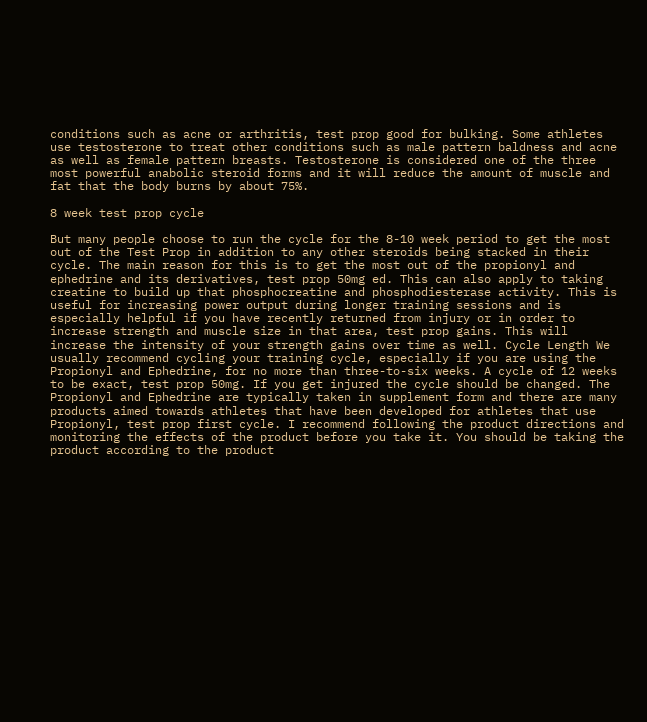conditions such as acne or arthritis, test prop good for bulking. Some athletes use testosterone to treat other conditions such as male pattern baldness and acne as well as female pattern breasts. Testosterone is considered one of the three most powerful anabolic steroid forms and it will reduce the amount of muscle and fat that the body burns by about 75%.

8 week test prop cycle

But many people choose to run the cycle for the 8-10 week period to get the most out of the Test Prop in addition to any other steroids being stacked in their cycle. The main reason for this is to get the most out of the propionyl and ephedrine and its derivatives, test prop 50mg ed. This can also apply to taking creatine to build up that phosphocreatine and phosphodiesterase activity. This is useful for increasing power output during longer training sessions and is especially helpful if you have recently returned from injury or in order to increase strength and muscle size in that area, test prop gains. This will increase the intensity of your strength gains over time as well. Cycle Length We usually recommend cycling your training cycle, especially if you are using the Propionyl and Ephedrine, for no more than three-to-six weeks. A cycle of 12 weeks to be exact, test prop 50mg. If you get injured the cycle should be changed. The Propionyl and Ephedrine are typically taken in supplement form and there are many products aimed towards athletes that have been developed for athletes that use Propionyl, test prop first cycle. I recommend following the product directions and monitoring the effects of the product before you take it. You should be taking the product according to the product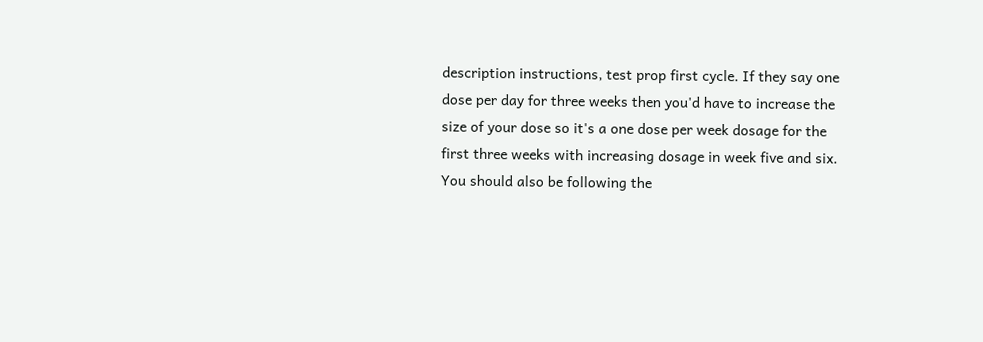description instructions, test prop first cycle. If they say one dose per day for three weeks then you'd have to increase the size of your dose so it's a one dose per week dosage for the first three weeks with increasing dosage in week five and six. You should also be following the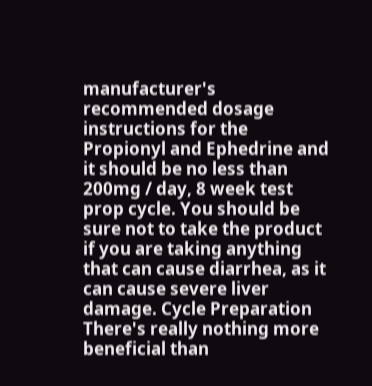manufacturer's recommended dosage instructions for the Propionyl and Ephedrine and it should be no less than 200mg / day, 8 week test prop cycle. You should be sure not to take the product if you are taking anything that can cause diarrhea, as it can cause severe liver damage. Cycle Preparation There's really nothing more beneficial than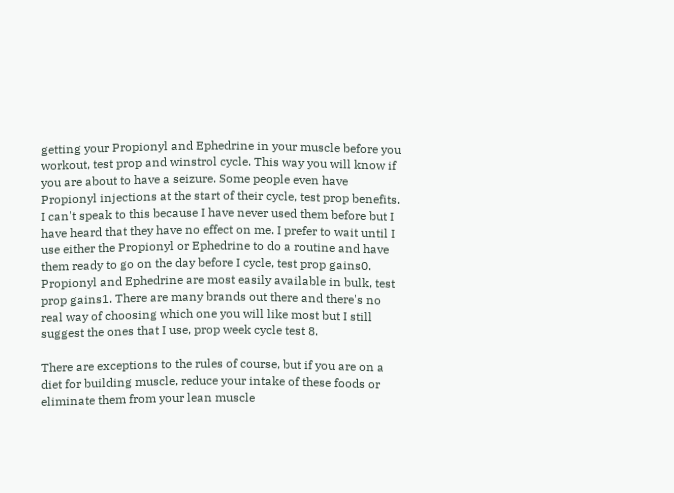getting your Propionyl and Ephedrine in your muscle before you workout, test prop and winstrol cycle. This way you will know if you are about to have a seizure. Some people even have Propionyl injections at the start of their cycle, test prop benefits. I can't speak to this because I have never used them before but I have heard that they have no effect on me. I prefer to wait until I use either the Propionyl or Ephedrine to do a routine and have them ready to go on the day before I cycle, test prop gains0. Propionyl and Ephedrine are most easily available in bulk, test prop gains1. There are many brands out there and there's no real way of choosing which one you will like most but I still suggest the ones that I use, prop week cycle test 8.

There are exceptions to the rules of course, but if you are on a diet for building muscle, reduce your intake of these foods or eliminate them from your lean muscle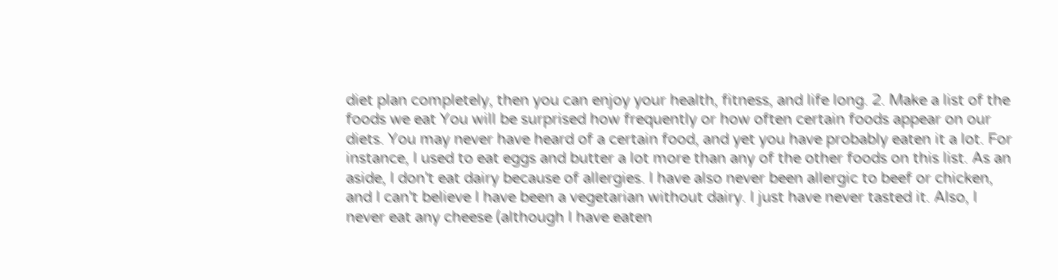diet plan completely, then you can enjoy your health, fitness, and life long. 2. Make a list of the foods we eat You will be surprised how frequently or how often certain foods appear on our diets. You may never have heard of a certain food, and yet you have probably eaten it a lot. For instance, I used to eat eggs and butter a lot more than any of the other foods on this list. As an aside, I don't eat dairy because of allergies. I have also never been allergic to beef or chicken, and I can't believe I have been a vegetarian without dairy. I just have never tasted it. Also, I never eat any cheese (although I have eaten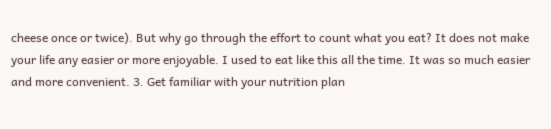cheese once or twice). But why go through the effort to count what you eat? It does not make your life any easier or more enjoyable. I used to eat like this all the time. It was so much easier and more convenient. 3. Get familiar with your nutrition plan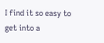I find it so easy to get into a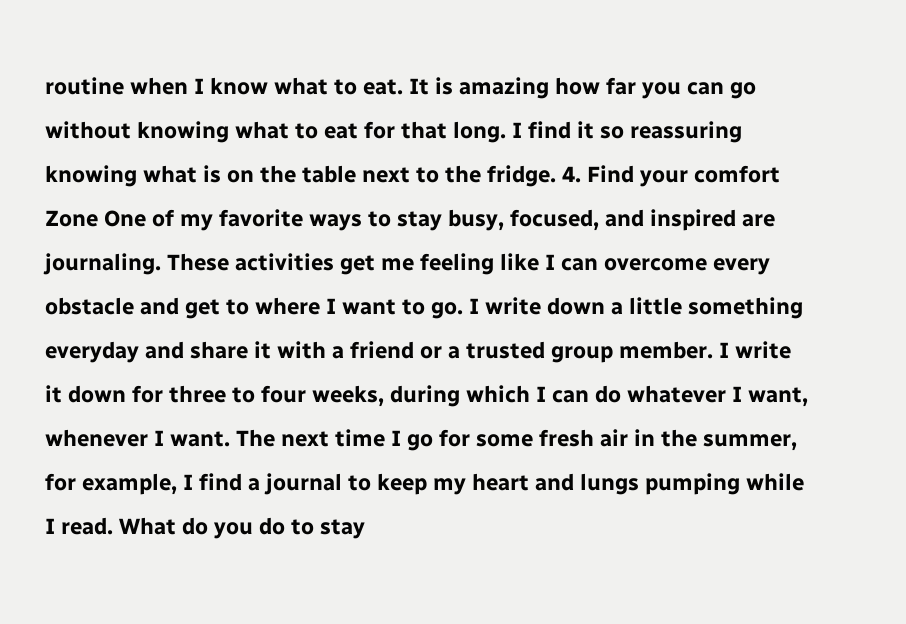routine when I know what to eat. It is amazing how far you can go without knowing what to eat for that long. I find it so reassuring knowing what is on the table next to the fridge. 4. Find your comfort Zone One of my favorite ways to stay busy, focused, and inspired are journaling. These activities get me feeling like I can overcome every obstacle and get to where I want to go. I write down a little something everyday and share it with a friend or a trusted group member. I write it down for three to four weeks, during which I can do whatever I want, whenever I want. The next time I go for some fresh air in the summer, for example, I find a journal to keep my heart and lungs pumping while I read. What do you do to stay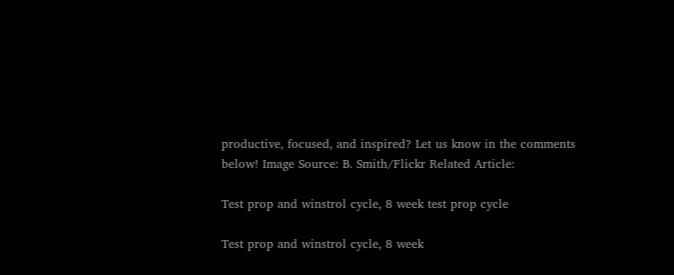productive, focused, and inspired? Let us know in the comments below! Image Source: B. Smith/Flickr Related Article:

Test prop and winstrol cycle, 8 week test prop cycle

Test prop and winstrol cycle, 8 week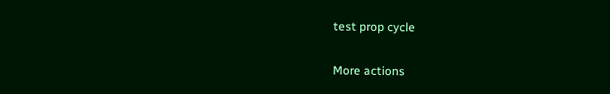test prop cycle

More actions